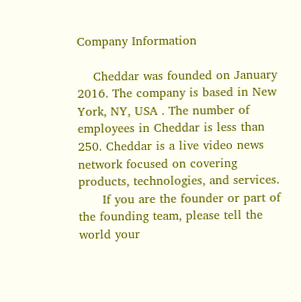Company Information

    Cheddar was founded on January 2016. The company is based in New York, NY, USA . The number of employees in Cheddar is less than 250. Cheddar is a live video news network focused on covering products, technologies, and services.
      If you are the founder or part of the founding team, please tell the world your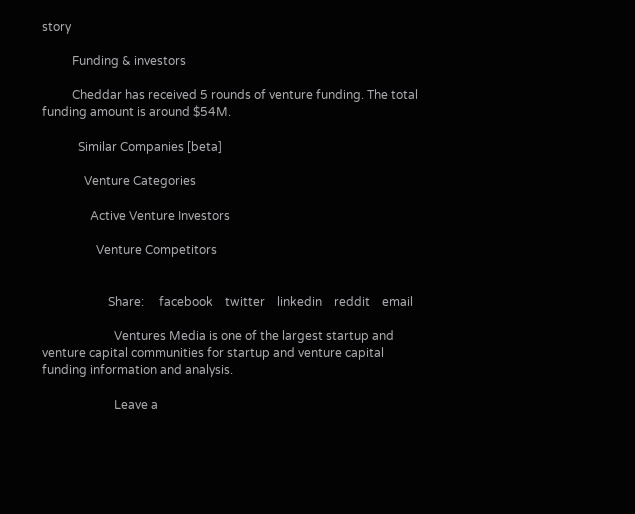story

          Funding & investors

          Cheddar has received 5 rounds of venture funding. The total funding amount is around $54M.

            Similar Companies [beta]

              Venture Categories

                Active Venture Investors

                  Venture Competitors


                      Share:     facebook    twitter    linkedin    reddit    email

                        Ventures Media is one of the largest startup and venture capital communities for startup and venture capital funding information and analysis.

                        Leave a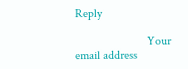Reply

                        Your email address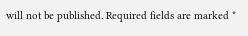will not be published. Required fields are marked *